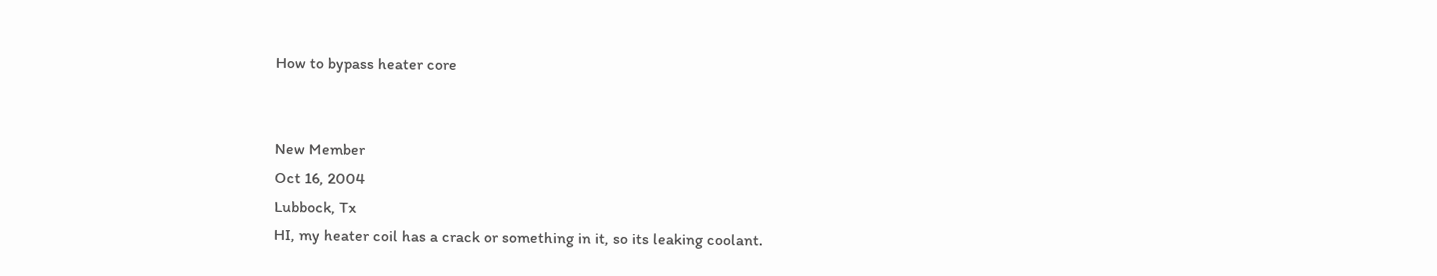How to bypass heater core


New Member
Oct 16, 2004
Lubbock, Tx
HI, my heater coil has a crack or something in it, so its leaking coolant.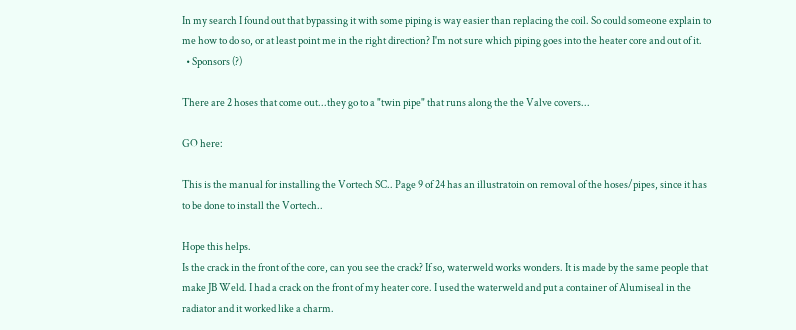In my search I found out that bypassing it with some piping is way easier than replacing the coil. So could someone explain to me how to do so, or at least point me in the right direction? I'm not sure which piping goes into the heater core and out of it.
  • Sponsors (?)

There are 2 hoses that come out...they go to a "twin pipe" that runs along the the Valve covers...

GO here:

This is the manual for installing the Vortech SC.. Page 9 of 24 has an illustratoin on removal of the hoses/pipes, since it has to be done to install the Vortech..

Hope this helps.
Is the crack in the front of the core, can you see the crack? If so, waterweld works wonders. It is made by the same people that make JB Weld. I had a crack on the front of my heater core. I used the waterweld and put a container of Alumiseal in the radiator and it worked like a charm.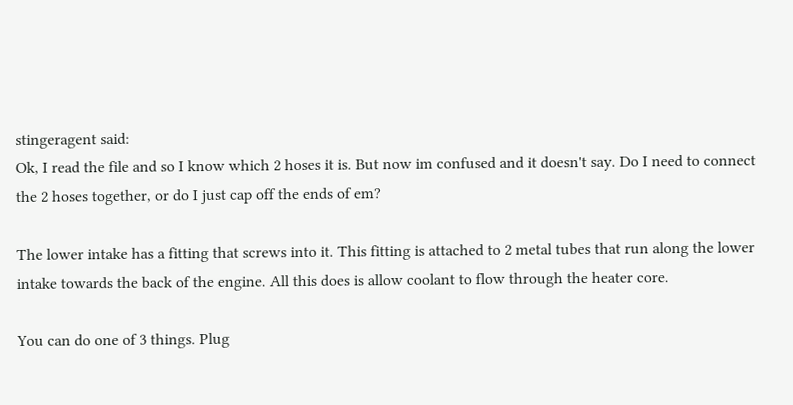stingeragent said:
Ok, I read the file and so I know which 2 hoses it is. But now im confused and it doesn't say. Do I need to connect the 2 hoses together, or do I just cap off the ends of em?

The lower intake has a fitting that screws into it. This fitting is attached to 2 metal tubes that run along the lower intake towards the back of the engine. All this does is allow coolant to flow through the heater core.

You can do one of 3 things. Plug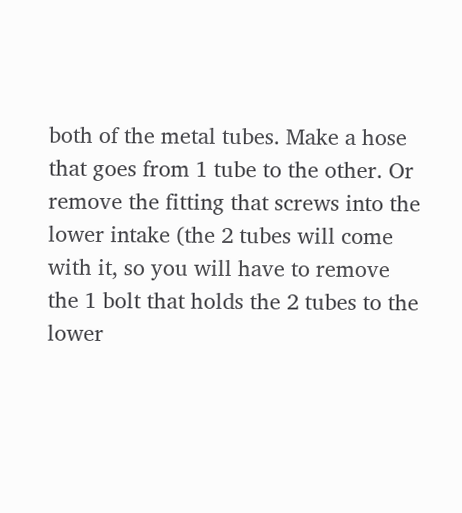both of the metal tubes. Make a hose that goes from 1 tube to the other. Or remove the fitting that screws into the lower intake (the 2 tubes will come with it, so you will have to remove the 1 bolt that holds the 2 tubes to the lower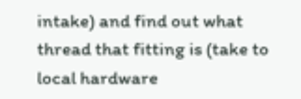intake) and find out what thread that fitting is (take to local hardware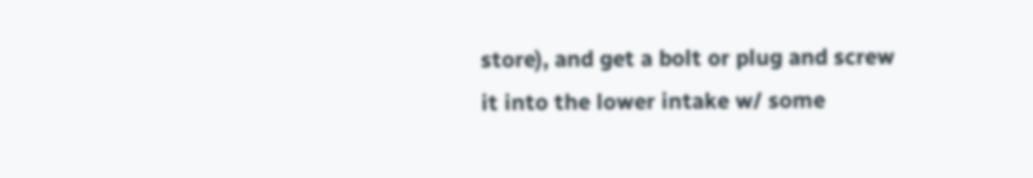store), and get a bolt or plug and screw it into the lower intake w/ some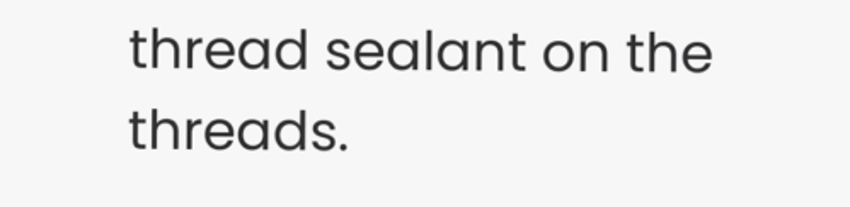thread sealant on the threads.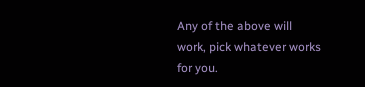Any of the above will work, pick whatever works for you.